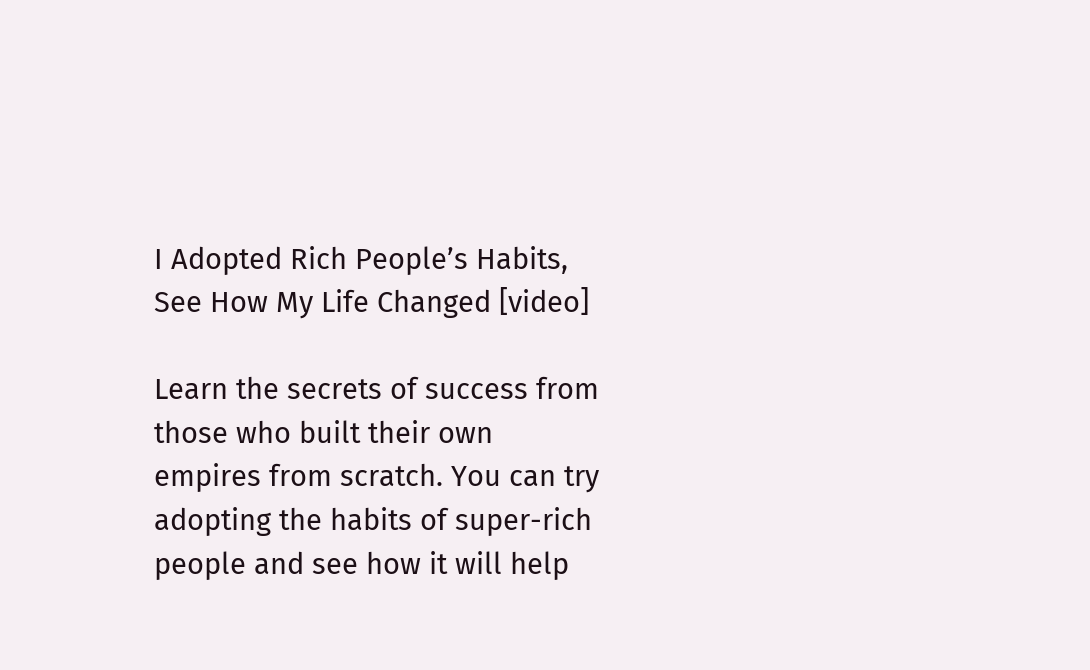I Adopted Rich People’s Habits, See How My Life Changed [video]

Learn the secrets of success from those who built their own empires from scratch. You can try adopting the habits of super-rich people and see how it will help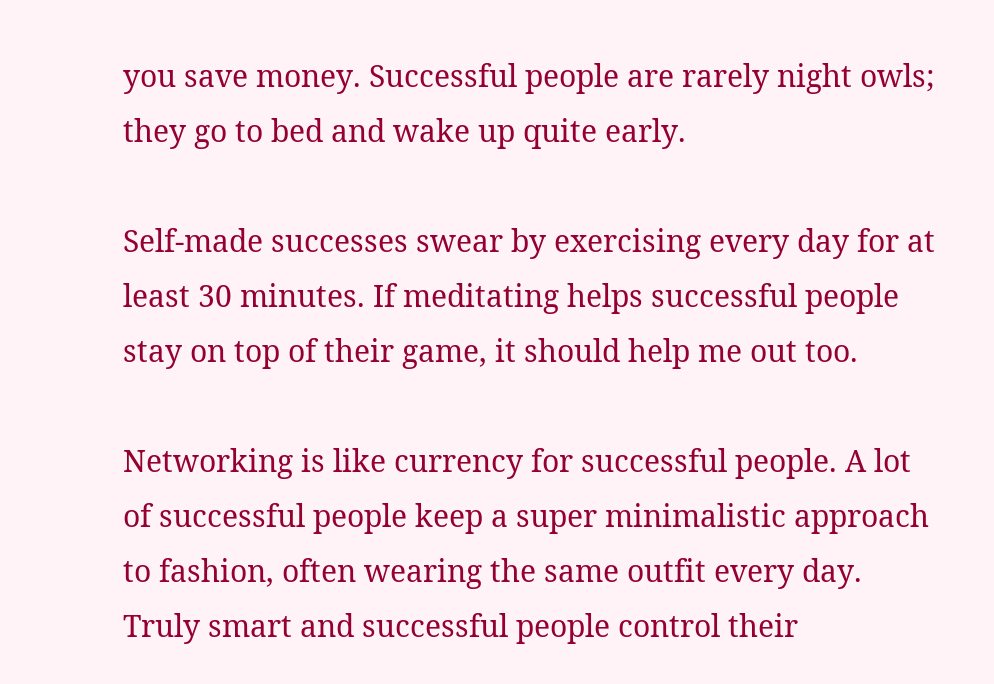you save money. Successful people are rarely night owls; they go to bed and wake up quite early.

Self-made successes swear by exercising every day for at least 30 minutes. If meditating helps successful people stay on top of their game, it should help me out too.

Networking is like currency for successful people. A lot of successful people keep a super minimalistic approach to fashion, often wearing the same outfit every day. Truly smart and successful people control their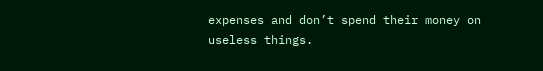expenses and don’t spend their money on useless things.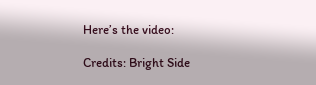Here’s the video:

Credits: Bright Side